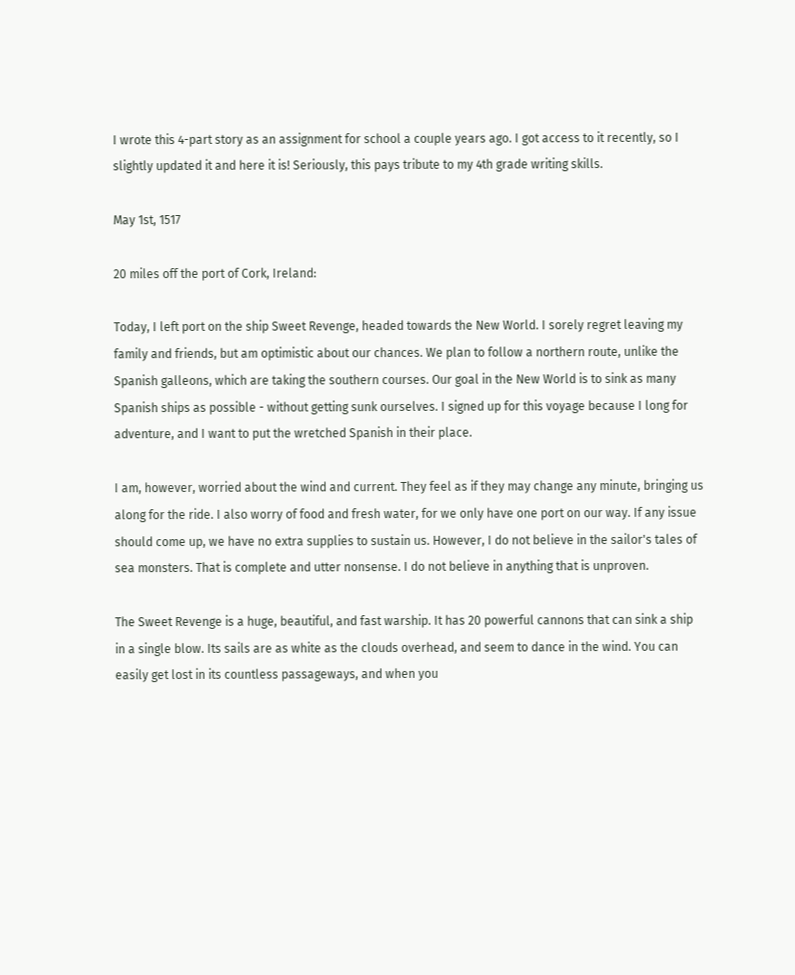I wrote this 4-part story as an assignment for school a couple years ago. I got access to it recently, so I slightly updated it and here it is! Seriously, this pays tribute to my 4th grade writing skills.

May 1st, 1517

20 miles off the port of Cork, Ireland:

Today, I left port on the ship Sweet Revenge, headed towards the New World. I sorely regret leaving my family and friends, but am optimistic about our chances. We plan to follow a northern route, unlike the Spanish galleons, which are taking the southern courses. Our goal in the New World is to sink as many Spanish ships as possible - without getting sunk ourselves. I signed up for this voyage because I long for adventure, and I want to put the wretched Spanish in their place.

I am, however, worried about the wind and current. They feel as if they may change any minute, bringing us along for the ride. I also worry of food and fresh water, for we only have one port on our way. If any issue should come up, we have no extra supplies to sustain us. However, I do not believe in the sailor's tales of sea monsters. That is complete and utter nonsense. I do not believe in anything that is unproven.

The Sweet Revenge is a huge, beautiful, and fast warship. It has 20 powerful cannons that can sink a ship in a single blow. Its sails are as white as the clouds overhead, and seem to dance in the wind. You can easily get lost in its countless passageways, and when you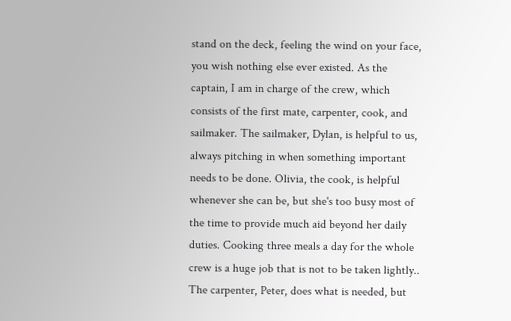stand on the deck, feeling the wind on your face, you wish nothing else ever existed. As the captain, I am in charge of the crew, which consists of the first mate, carpenter, cook, and sailmaker. The sailmaker, Dylan, is helpful to us, always pitching in when something important needs to be done. Olivia, the cook, is helpful whenever she can be, but she's too busy most of the time to provide much aid beyond her daily duties. Cooking three meals a day for the whole crew is a huge job that is not to be taken lightly.. The carpenter, Peter, does what is needed, but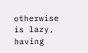otherwise is lazy, having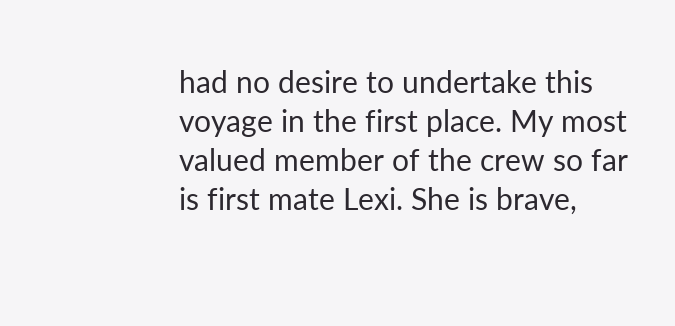had no desire to undertake this voyage in the first place. My most valued member of the crew so far is first mate Lexi. She is brave,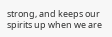strong, and keeps our spirits up when we are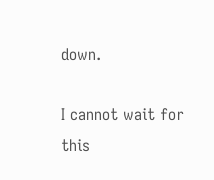down.

I cannot wait for this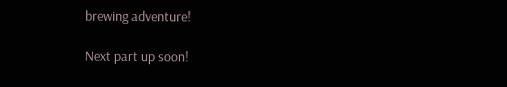brewing adventure!

Next part up soon!